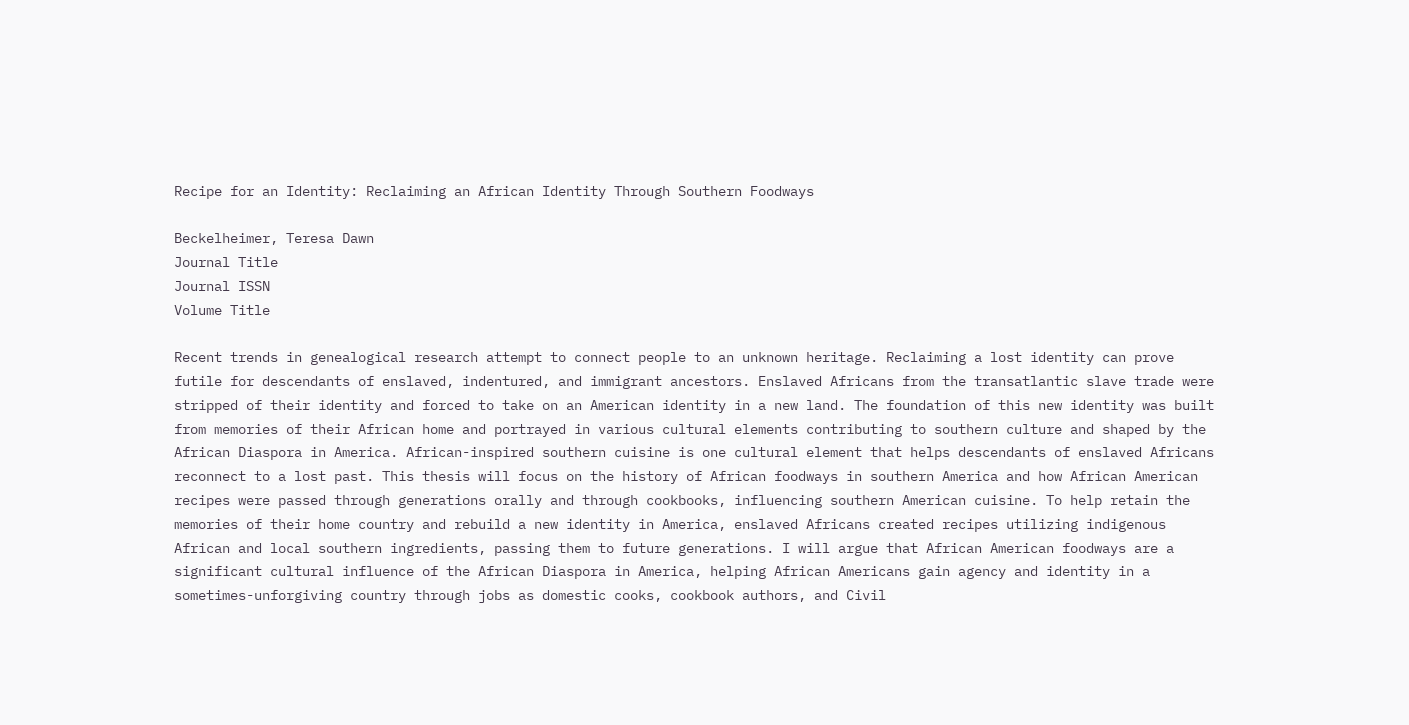Recipe for an Identity: Reclaiming an African Identity Through Southern Foodways

Beckelheimer, Teresa Dawn
Journal Title
Journal ISSN
Volume Title

Recent trends in genealogical research attempt to connect people to an unknown heritage. Reclaiming a lost identity can prove futile for descendants of enslaved, indentured, and immigrant ancestors. Enslaved Africans from the transatlantic slave trade were stripped of their identity and forced to take on an American identity in a new land. The foundation of this new identity was built from memories of their African home and portrayed in various cultural elements contributing to southern culture and shaped by the African Diaspora in America. African-inspired southern cuisine is one cultural element that helps descendants of enslaved Africans reconnect to a lost past. This thesis will focus on the history of African foodways in southern America and how African American recipes were passed through generations orally and through cookbooks, influencing southern American cuisine. To help retain the memories of their home country and rebuild a new identity in America, enslaved Africans created recipes utilizing indigenous African and local southern ingredients, passing them to future generations. I will argue that African American foodways are a significant cultural influence of the African Diaspora in America, helping African Americans gain agency and identity in a sometimes-unforgiving country through jobs as domestic cooks, cookbook authors, and Civil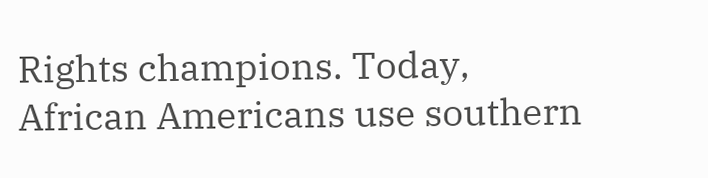Rights champions. Today, African Americans use southern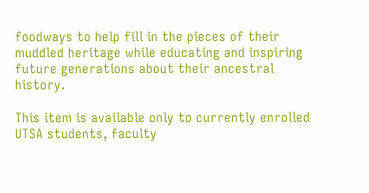foodways to help fill in the pieces of their muddled heritage while educating and inspiring future generations about their ancestral history.

This item is available only to currently enrolled UTSA students, faculty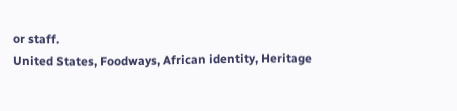or staff.
United States, Foodways, African identity, Heritage